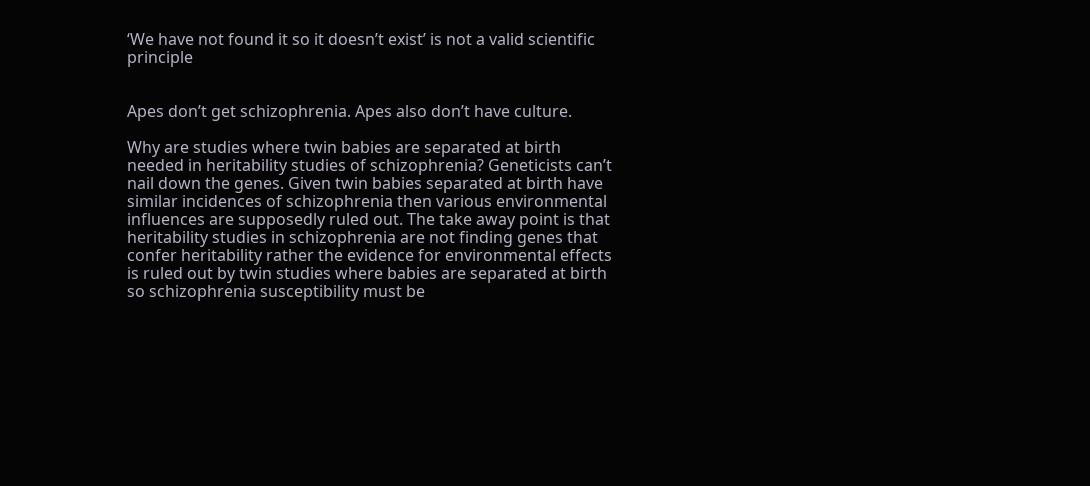‘We have not found it so it doesn’t exist’ is not a valid scientific principle


Apes don’t get schizophrenia. Apes also don’t have culture.

Why are studies where twin babies are separated at birth needed in heritability studies of schizophrenia? Geneticists can’t nail down the genes. Given twin babies separated at birth have similar incidences of schizophrenia then various environmental influences are supposedly ruled out. The take away point is that heritability studies in schizophrenia are not finding genes that confer heritability rather the evidence for environmental effects is ruled out by twin studies where babies are separated at birth so schizophrenia susceptibility must be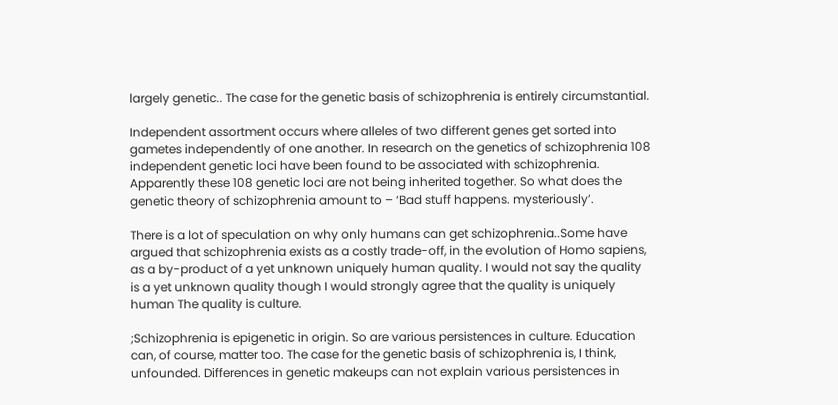largely genetic.. The case for the genetic basis of schizophrenia is entirely circumstantial.

Independent assortment occurs where alleles of two different genes get sorted into gametes independently of one another. In research on the genetics of schizophrenia 108 independent genetic loci have been found to be associated with schizophrenia. Apparently these 108 genetic loci are not being inherited together. So what does the genetic theory of schizophrenia amount to – ‘Bad stuff happens. mysteriously’.

There is a lot of speculation on why only humans can get schizophrenia..Some have argued that schizophrenia exists as a costly trade-off, in the evolution of Homo sapiens, as a by-product of a yet unknown uniquely human quality. I would not say the quality is a yet unknown quality though I would strongly agree that the quality is uniquely human The quality is culture.

;Schizophrenia is epigenetic in origin. So are various persistences in culture. Education can, of course, matter too. The case for the genetic basis of schizophrenia is, I think, unfounded. Differences in genetic makeups can not explain various persistences in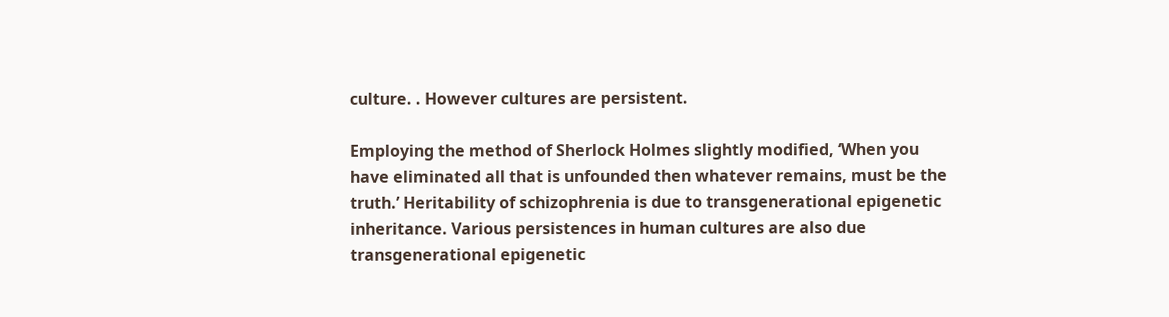culture. . However cultures are persistent.

Employing the method of Sherlock Holmes slightly modified, ‘When you have eliminated all that is unfounded then whatever remains, must be the truth.’ Heritability of schizophrenia is due to transgenerational epigenetic inheritance. Various persistences in human cultures are also due transgenerational epigenetic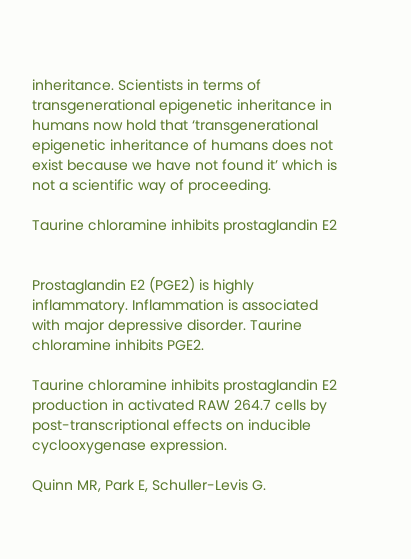inheritance. Scientists in terms of transgenerational epigenetic inheritance in humans now hold that ‘transgenerational epigenetic inheritance of humans does not exist because we have not found it’ which is not a scientific way of proceeding.

Taurine chloramine inhibits prostaglandin E2


Prostaglandin E2 (PGE2) is highly inflammatory. Inflammation is associated with major depressive disorder. Taurine chloramine inhibits PGE2.

Taurine chloramine inhibits prostaglandin E2 production in activated RAW 264.7 cells by post-transcriptional effects on inducible cyclooxygenase expression.

Quinn MR, Park E, Schuller-Levis G.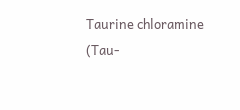Taurine chloramine (Tau-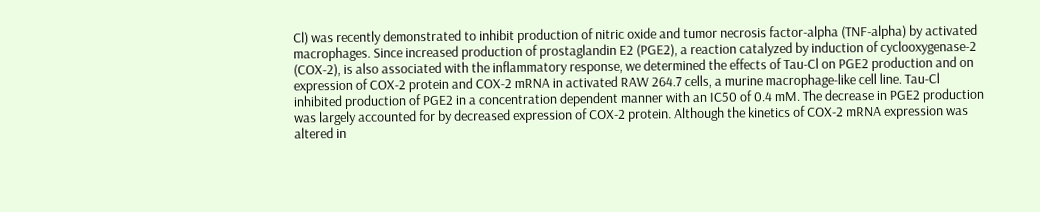Cl) was recently demonstrated to inhibit production of nitric oxide and tumor necrosis factor-alpha (TNF-alpha) by activated macrophages. Since increased production of prostaglandin E2 (PGE2), a reaction catalyzed by induction of cyclooxygenase-2 (COX-2), is also associated with the inflammatory response, we determined the effects of Tau-Cl on PGE2 production and on expression of COX-2 protein and COX-2 mRNA in activated RAW 264.7 cells, a murine macrophage-like cell line. Tau-Cl inhibited production of PGE2 in a concentration dependent manner with an IC50 of 0.4 mM. The decrease in PGE2 production was largely accounted for by decreased expression of COX-2 protein. Although the kinetics of COX-2 mRNA expression was altered in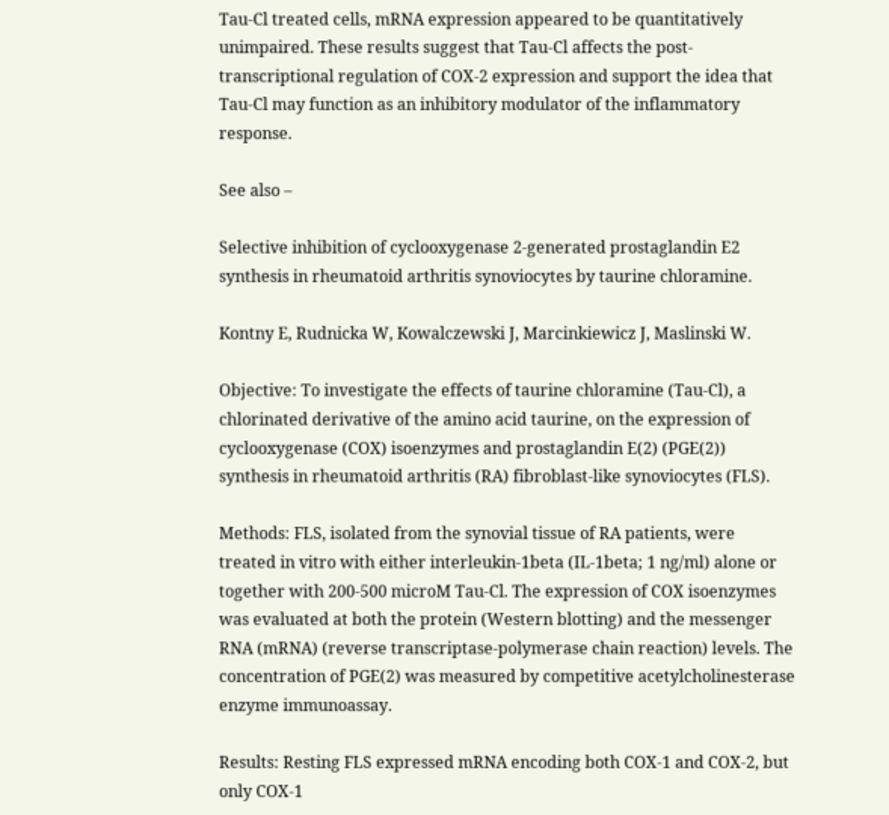Tau-Cl treated cells, mRNA expression appeared to be quantitatively unimpaired. These results suggest that Tau-Cl affects the post-transcriptional regulation of COX-2 expression and support the idea that Tau-Cl may function as an inhibitory modulator of the inflammatory response.

See also –

Selective inhibition of cyclooxygenase 2-generated prostaglandin E2 synthesis in rheumatoid arthritis synoviocytes by taurine chloramine.

Kontny E, Rudnicka W, Kowalczewski J, Marcinkiewicz J, Maslinski W.

Objective: To investigate the effects of taurine chloramine (Tau-Cl), a chlorinated derivative of the amino acid taurine, on the expression of cyclooxygenase (COX) isoenzymes and prostaglandin E(2) (PGE(2)) synthesis in rheumatoid arthritis (RA) fibroblast-like synoviocytes (FLS).

Methods: FLS, isolated from the synovial tissue of RA patients, were treated in vitro with either interleukin-1beta (IL-1beta; 1 ng/ml) alone or together with 200-500 microM Tau-Cl. The expression of COX isoenzymes was evaluated at both the protein (Western blotting) and the messenger RNA (mRNA) (reverse transcriptase-polymerase chain reaction) levels. The concentration of PGE(2) was measured by competitive acetylcholinesterase enzyme immunoassay.

Results: Resting FLS expressed mRNA encoding both COX-1 and COX-2, but only COX-1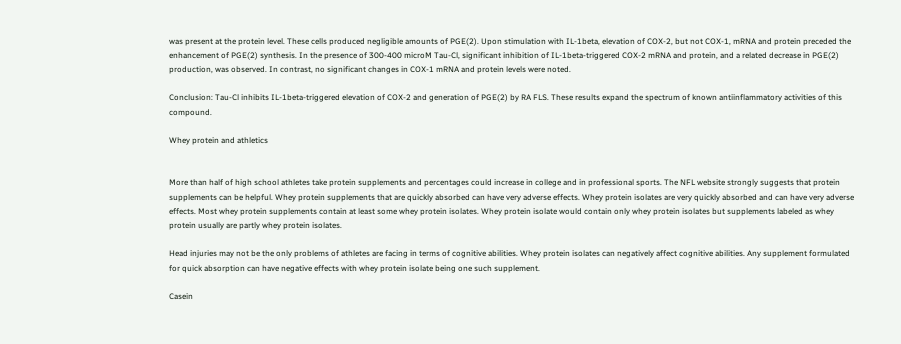was present at the protein level. These cells produced negligible amounts of PGE(2). Upon stimulation with IL-1beta, elevation of COX-2, but not COX-1, mRNA and protein preceded the enhancement of PGE(2) synthesis. In the presence of 300-400 microM Tau-Cl, significant inhibition of IL-1beta-triggered COX-2 mRNA and protein, and a related decrease in PGE(2) production, was observed. In contrast, no significant changes in COX-1 mRNA and protein levels were noted.

Conclusion: Tau-Cl inhibits IL-1beta-triggered elevation of COX-2 and generation of PGE(2) by RA FLS. These results expand the spectrum of known antiinflammatory activities of this compound.

Whey protein and athletics


More than half of high school athletes take protein supplements and percentages could increase in college and in professional sports. The NFL website strongly suggests that protein supplements can be helpful. Whey protein supplements that are quickly absorbed can have very adverse effects. Whey protein isolates are very quickly absorbed and can have very adverse effects. Most whey protein supplements contain at least some whey protein isolates. Whey protein isolate would contain only whey protein isolates but supplements labeled as whey protein usually are partly whey protein isolates.

Head injuries may not be the only problems of athletes are facing in terms of cognitive abilities. Whey protein isolates can negatively affect cognitive abilities. Any supplement formulated for quick absorption can have negative effects with whey protein isolate being one such supplement.

Casein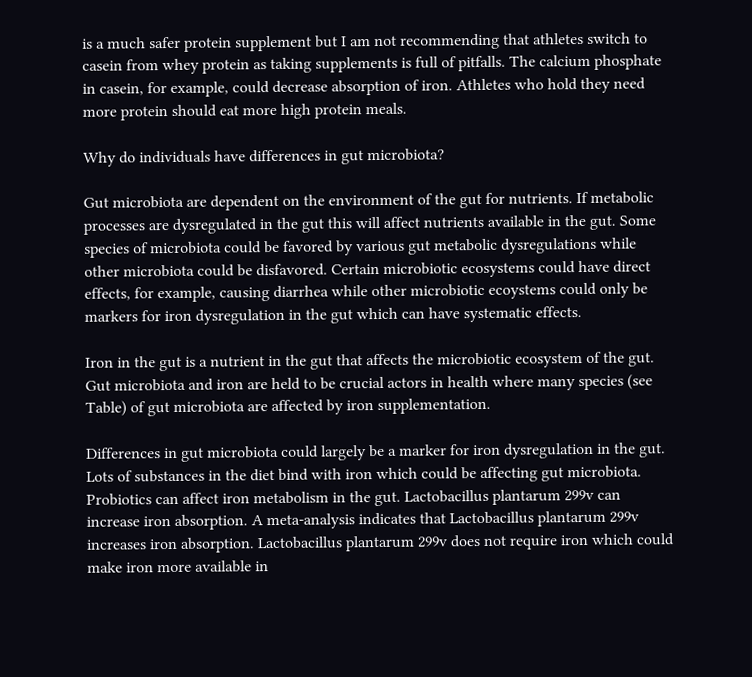is a much safer protein supplement but I am not recommending that athletes switch to casein from whey protein as taking supplements is full of pitfalls. The calcium phosphate in casein, for example, could decrease absorption of iron. Athletes who hold they need more protein should eat more high protein meals.

Why do individuals have differences in gut microbiota?

Gut microbiota are dependent on the environment of the gut for nutrients. If metabolic processes are dysregulated in the gut this will affect nutrients available in the gut. Some species of microbiota could be favored by various gut metabolic dysregulations while other microbiota could be disfavored. Certain microbiotic ecosystems could have direct effects, for example, causing diarrhea while other microbiotic ecoystems could only be markers for iron dysregulation in the gut which can have systematic effects.

Iron in the gut is a nutrient in the gut that affects the microbiotic ecosystem of the gut. Gut microbiota and iron are held to be crucial actors in health where many species (see Table) of gut microbiota are affected by iron supplementation.

Differences in gut microbiota could largely be a marker for iron dysregulation in the gut. Lots of substances in the diet bind with iron which could be affecting gut microbiota. Probiotics can affect iron metabolism in the gut. Lactobacillus plantarum 299v can increase iron absorption. A meta-analysis indicates that Lactobacillus plantarum 299v increases iron absorption. Lactobacillus plantarum 299v does not require iron which could make iron more available in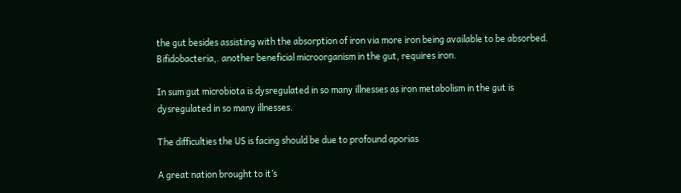the gut besides assisting with the absorption of iron via more iron being available to be absorbed. Bifidobacteria,. another beneficial microorganism in the gut, requires iron.

In sum gut microbiota is dysregulated in so many illnesses as iron metabolism in the gut is dysregulated in so many illnesses.

The difficulties the US is facing should be due to profound aporias

A great nation brought to it’s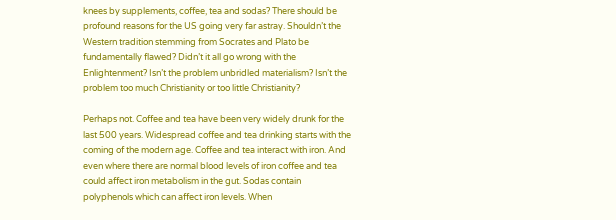knees by supplements, coffee, tea and sodas? There should be profound reasons for the US going very far astray. Shouldn’t the Western tradition stemming from Socrates and Plato be fundamentally flawed? Didn’t it all go wrong with the Enlightenment? Isn’t the problem unbridled materialism? Isn’t the problem too much Christianity or too little Christianity?

Perhaps not. Coffee and tea have been very widely drunk for the last 500 years. Widespread coffee and tea drinking starts with the coming of the modern age. Coffee and tea interact with iron. And even where there are normal blood levels of iron coffee and tea could affect iron metabolism in the gut. Sodas contain polyphenols which can affect iron levels. When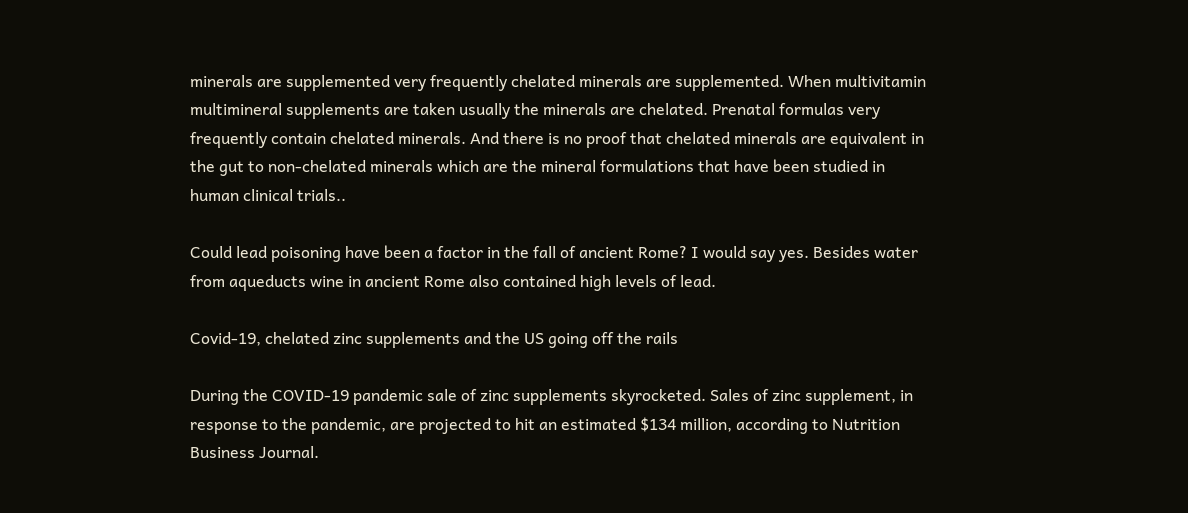minerals are supplemented very frequently chelated minerals are supplemented. When multivitamin multimineral supplements are taken usually the minerals are chelated. Prenatal formulas very frequently contain chelated minerals. And there is no proof that chelated minerals are equivalent in the gut to non-chelated minerals which are the mineral formulations that have been studied in human clinical trials..

Could lead poisoning have been a factor in the fall of ancient Rome? I would say yes. Besides water from aqueducts wine in ancient Rome also contained high levels of lead.

Covid-19, chelated zinc supplements and the US going off the rails

During the COVID-19 pandemic sale of zinc supplements skyrocketed. Sales of zinc supplement, in response to the pandemic, are projected to hit an estimated $134 million, according to Nutrition Business Journal.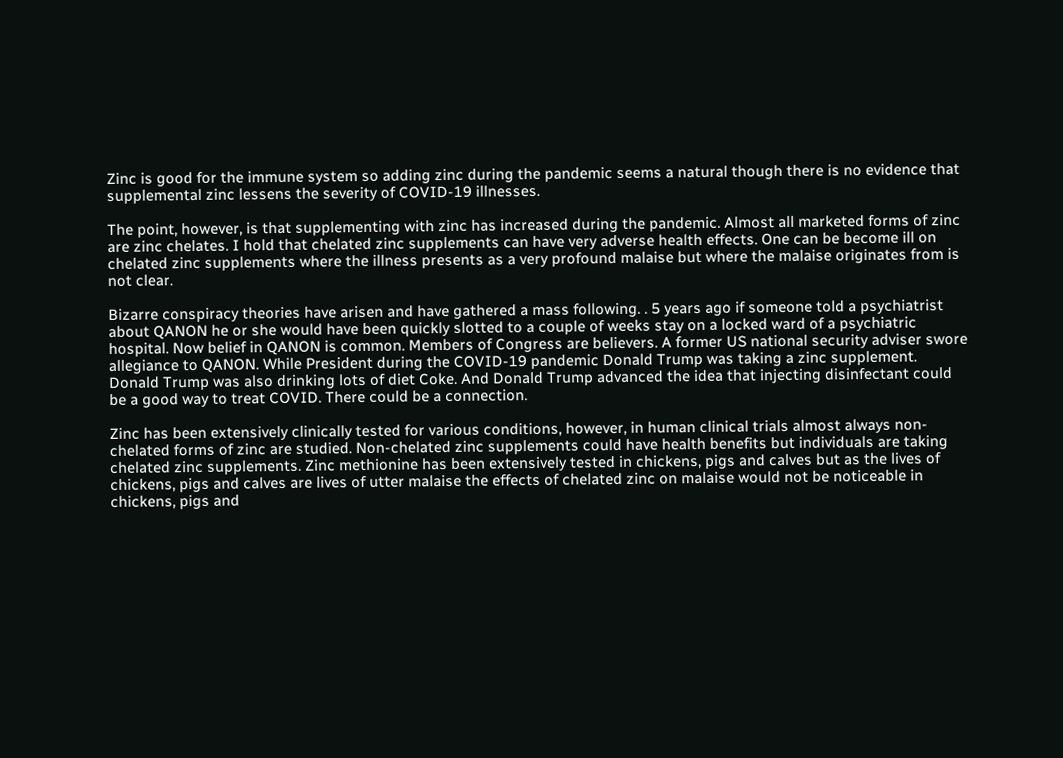Zinc is good for the immune system so adding zinc during the pandemic seems a natural though there is no evidence that supplemental zinc lessens the severity of COVID-19 illnesses.

The point, however, is that supplementing with zinc has increased during the pandemic. Almost all marketed forms of zinc are zinc chelates. I hold that chelated zinc supplements can have very adverse health effects. One can be become ill on chelated zinc supplements where the illness presents as a very profound malaise but where the malaise originates from is not clear.

Bizarre conspiracy theories have arisen and have gathered a mass following. . 5 years ago if someone told a psychiatrist about QANON he or she would have been quickly slotted to a couple of weeks stay on a locked ward of a psychiatric hospital. Now belief in QANON is common. Members of Congress are believers. A former US national security adviser swore allegiance to QANON. While President during the COVID-19 pandemic Donald Trump was taking a zinc supplement. Donald Trump was also drinking lots of diet Coke. And Donald Trump advanced the idea that injecting disinfectant could be a good way to treat COVID. There could be a connection.

Zinc has been extensively clinically tested for various conditions, however, in human clinical trials almost always non-chelated forms of zinc are studied. Non-chelated zinc supplements could have health benefits but individuals are taking chelated zinc supplements. Zinc methionine has been extensively tested in chickens, pigs and calves but as the lives of chickens, pigs and calves are lives of utter malaise the effects of chelated zinc on malaise would not be noticeable in chickens, pigs and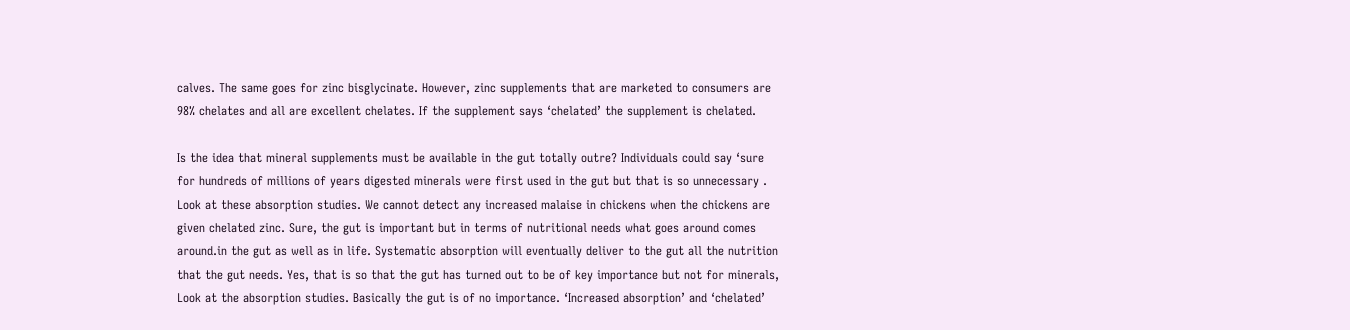calves. The same goes for zinc bisglycinate. However, zinc supplements that are marketed to consumers are 98% chelates and all are excellent chelates. If the supplement says ‘chelated’ the supplement is chelated.

Is the idea that mineral supplements must be available in the gut totally outre? Individuals could say ‘sure for hundreds of millions of years digested minerals were first used in the gut but that is so unnecessary . Look at these absorption studies. We cannot detect any increased malaise in chickens when the chickens are given chelated zinc. Sure, the gut is important but in terms of nutritional needs what goes around comes around.in the gut as well as in life. Systematic absorption will eventually deliver to the gut all the nutrition that the gut needs. Yes, that is so that the gut has turned out to be of key importance but not for minerals, Look at the absorption studies. Basically the gut is of no importance. ‘Increased absorption’ and ‘chelated’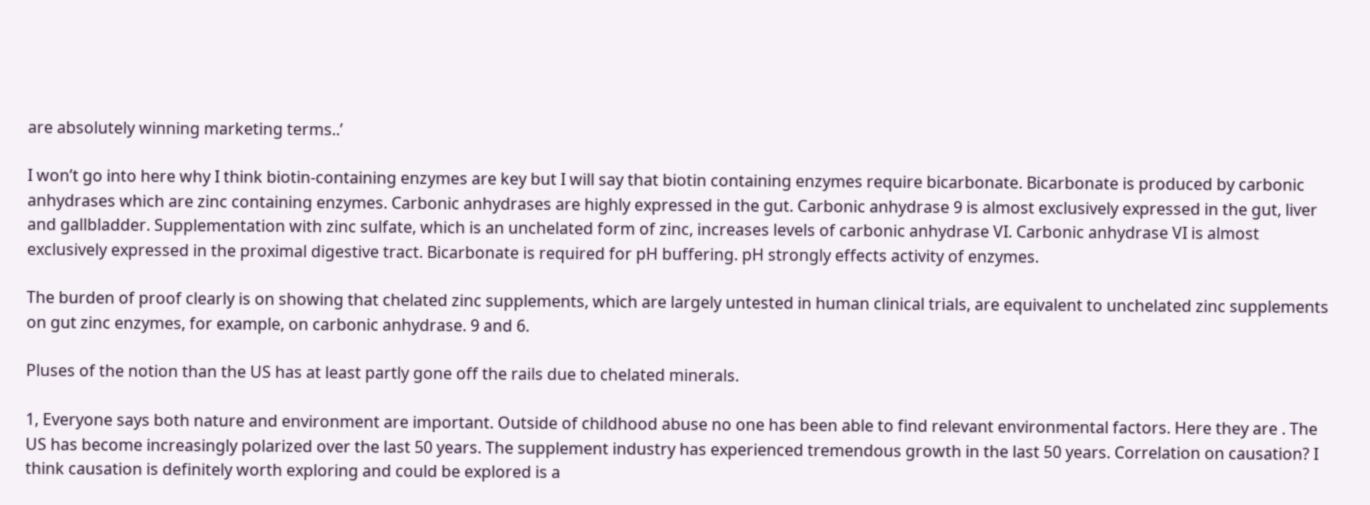are absolutely winning marketing terms..’

I won’t go into here why I think biotin-containing enzymes are key but I will say that biotin containing enzymes require bicarbonate. Bicarbonate is produced by carbonic anhydrases which are zinc containing enzymes. Carbonic anhydrases are highly expressed in the gut. Carbonic anhydrase 9 is almost exclusively expressed in the gut, liver and gallbladder. Supplementation with zinc sulfate, which is an unchelated form of zinc, increases levels of carbonic anhydrase VI. Carbonic anhydrase VI is almost exclusively expressed in the proximal digestive tract. Bicarbonate is required for pH buffering. pH strongly effects activity of enzymes.

The burden of proof clearly is on showing that chelated zinc supplements, which are largely untested in human clinical trials, are equivalent to unchelated zinc supplements on gut zinc enzymes, for example, on carbonic anhydrase. 9 and 6.

Pluses of the notion than the US has at least partly gone off the rails due to chelated minerals.

1, Everyone says both nature and environment are important. Outside of childhood abuse no one has been able to find relevant environmental factors. Here they are . The US has become increasingly polarized over the last 50 years. The supplement industry has experienced tremendous growth in the last 50 years. Correlation on causation? I think causation is definitely worth exploring and could be explored is a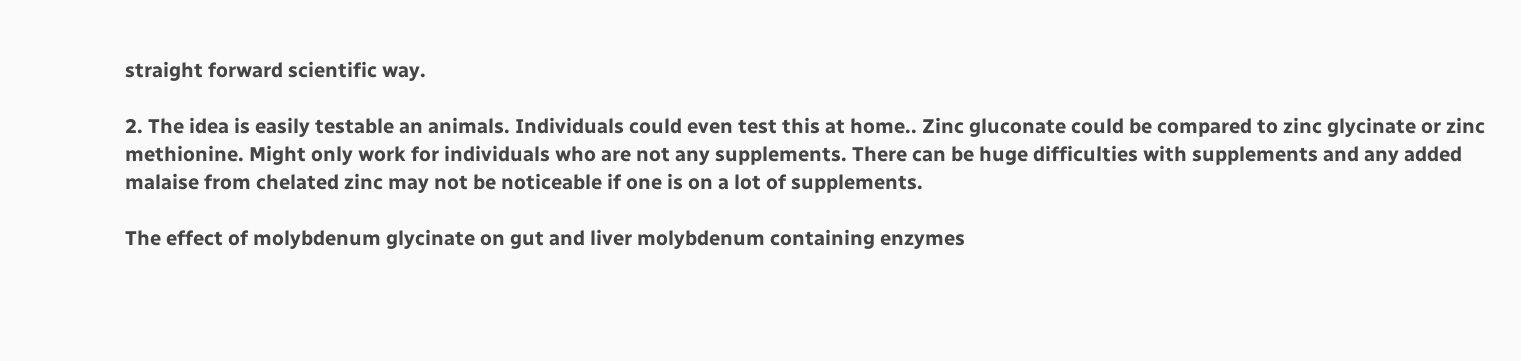straight forward scientific way.

2. The idea is easily testable an animals. Individuals could even test this at home.. Zinc gluconate could be compared to zinc glycinate or zinc methionine. Might only work for individuals who are not any supplements. There can be huge difficulties with supplements and any added malaise from chelated zinc may not be noticeable if one is on a lot of supplements.

The effect of molybdenum glycinate on gut and liver molybdenum containing enzymes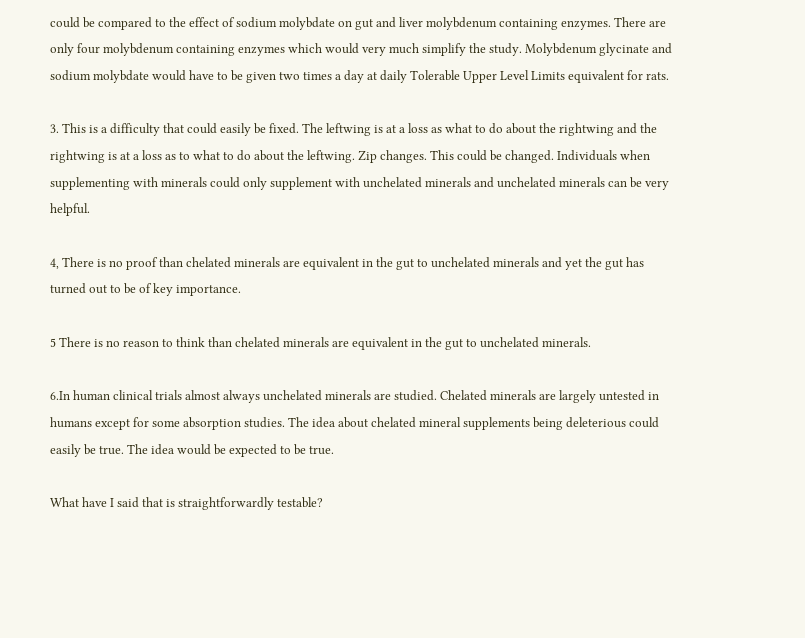could be compared to the effect of sodium molybdate on gut and liver molybdenum containing enzymes. There are only four molybdenum containing enzymes which would very much simplify the study. Molybdenum glycinate and sodium molybdate would have to be given two times a day at daily Tolerable Upper Level Limits equivalent for rats.

3. This is a difficulty that could easily be fixed. The leftwing is at a loss as what to do about the rightwing and the rightwing is at a loss as to what to do about the leftwing. Zip changes. This could be changed. Individuals when supplementing with minerals could only supplement with unchelated minerals and unchelated minerals can be very helpful.

4, There is no proof than chelated minerals are equivalent in the gut to unchelated minerals and yet the gut has turned out to be of key importance.

5 There is no reason to think than chelated minerals are equivalent in the gut to unchelated minerals.

6.In human clinical trials almost always unchelated minerals are studied. Chelated minerals are largely untested in humans except for some absorption studies. The idea about chelated mineral supplements being deleterious could easily be true. The idea would be expected to be true.

What have I said that is straightforwardly testable?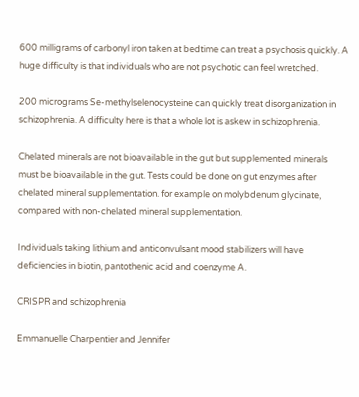600 milligrams of carbonyl iron taken at bedtime can treat a psychosis quickly. A huge difficulty is that individuals who are not psychotic can feel wretched.

200 micrograms Se-methylselenocysteine can quickly treat disorganization in schizophrenia. A difficulty here is that a whole lot is askew in schizophrenia.

Chelated minerals are not bioavailable in the gut but supplemented minerals must be bioavailable in the gut. Tests could be done on gut enzymes after chelated mineral supplementation. for example on molybdenum glycinate, compared with non-chelated mineral supplementation.

Individuals taking lithium and anticonvulsant mood stabilizers will have deficiencies in biotin, pantothenic acid and coenzyme A.

CRISPR and schizophrenia

Emmanuelle Charpentier and Jennifer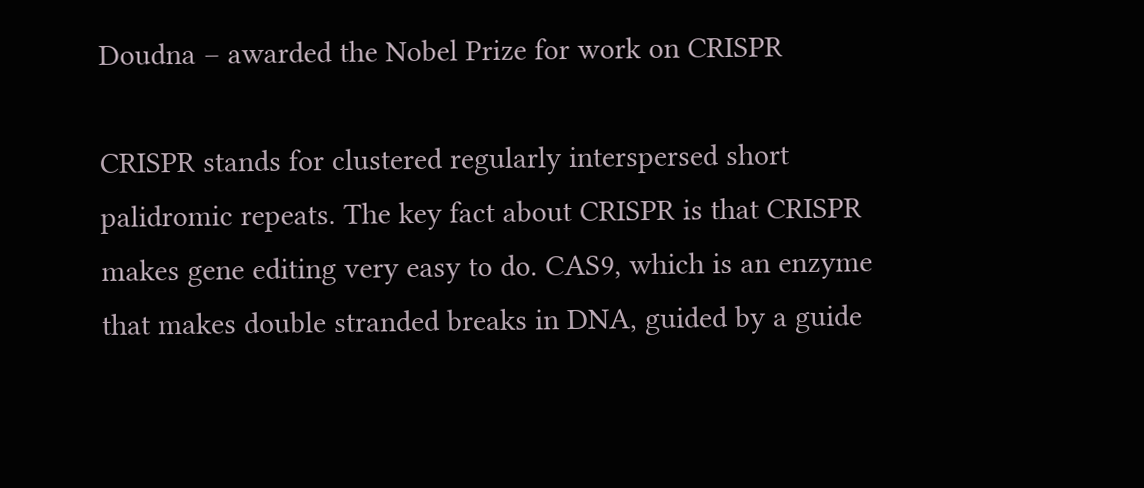Doudna – awarded the Nobel Prize for work on CRISPR

CRISPR stands for clustered regularly interspersed short palidromic repeats. The key fact about CRISPR is that CRISPR makes gene editing very easy to do. CAS9, which is an enzyme that makes double stranded breaks in DNA, guided by a guide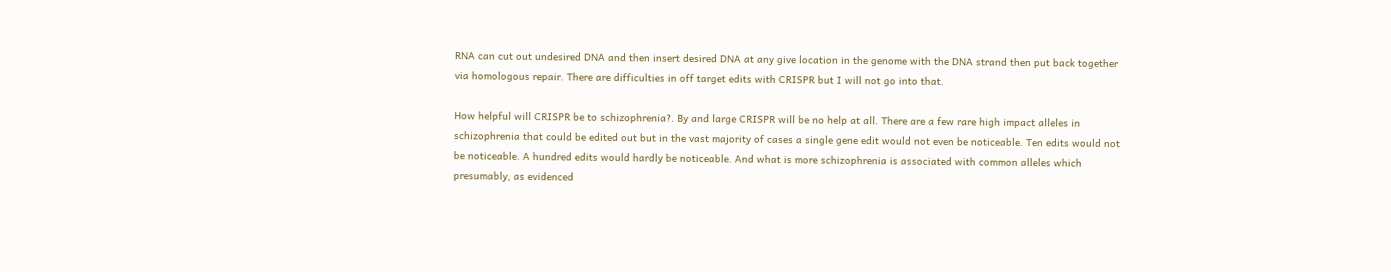RNA can cut out undesired DNA and then insert desired DNA at any give location in the genome with the DNA strand then put back together via homologous repair. There are difficulties in off target edits with CRISPR but I will not go into that.

How helpful will CRISPR be to schizophrenia?. By and large CRISPR will be no help at all. There are a few rare high impact alleles in schizophrenia that could be edited out but in the vast majority of cases a single gene edit would not even be noticeable. Ten edits would not be noticeable. A hundred edits would hardly be noticeable. And what is more schizophrenia is associated with common alleles which presumably, as evidenced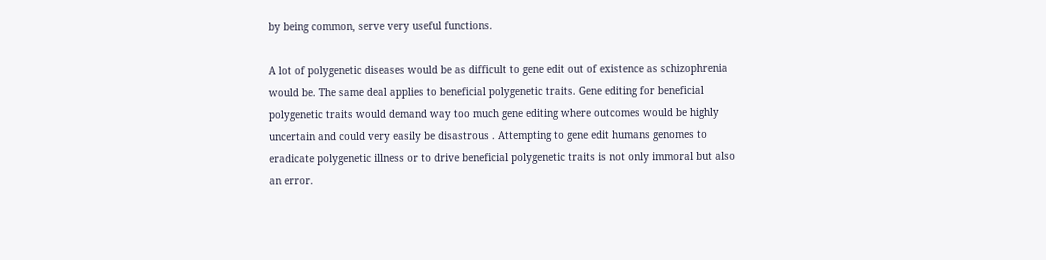by being common, serve very useful functions.

A lot of polygenetic diseases would be as difficult to gene edit out of existence as schizophrenia would be. The same deal applies to beneficial polygenetic traits. Gene editing for beneficial polygenetic traits would demand way too much gene editing where outcomes would be highly uncertain and could very easily be disastrous . Attempting to gene edit humans genomes to eradicate polygenetic illness or to drive beneficial polygenetic traits is not only immoral but also an error.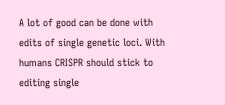A lot of good can be done with edits of single genetic loci. With humans CRISPR should stick to editing single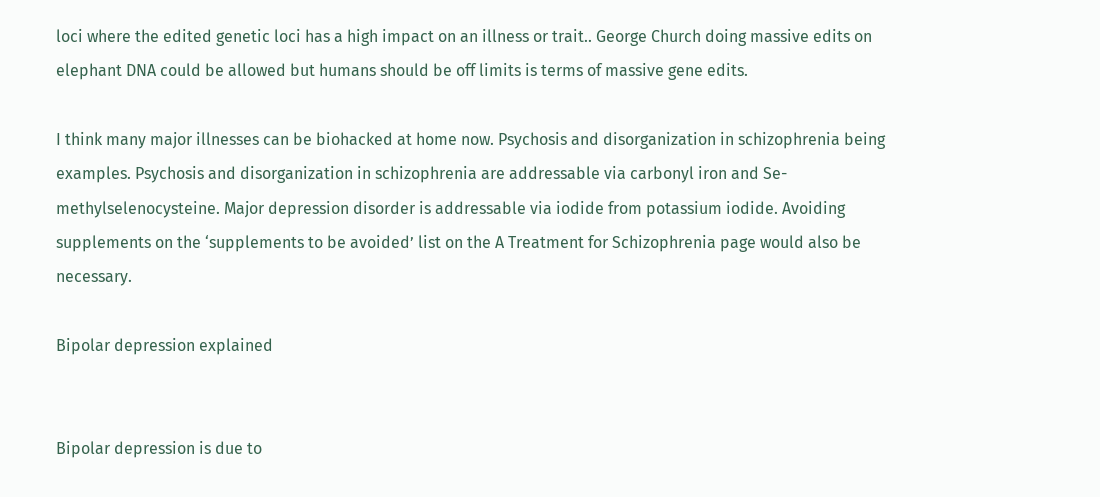loci where the edited genetic loci has a high impact on an illness or trait.. George Church doing massive edits on elephant DNA could be allowed but humans should be off limits is terms of massive gene edits.

I think many major illnesses can be biohacked at home now. Psychosis and disorganization in schizophrenia being examples. Psychosis and disorganization in schizophrenia are addressable via carbonyl iron and Se-methylselenocysteine. Major depression disorder is addressable via iodide from potassium iodide. Avoiding supplements on the ‘supplements to be avoided’ list on the A Treatment for Schizophrenia page would also be necessary.

Bipolar depression explained


Bipolar depression is due to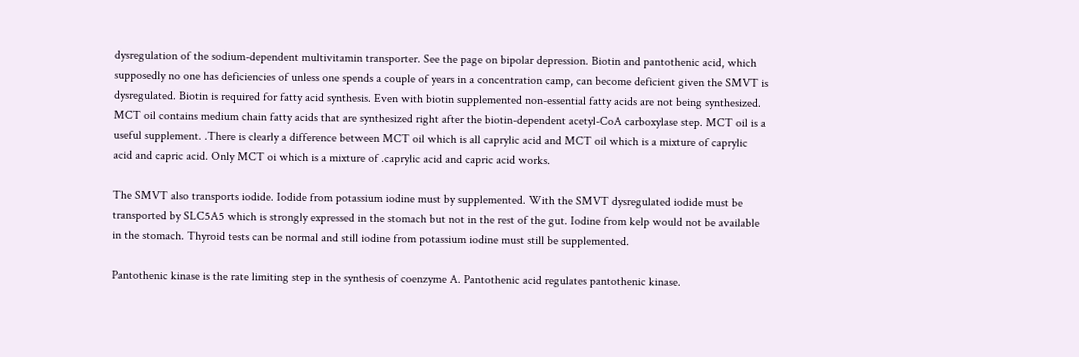dysregulation of the sodium-dependent multivitamin transporter. See the page on bipolar depression. Biotin and pantothenic acid, which supposedly no one has deficiencies of unless one spends a couple of years in a concentration camp, can become deficient given the SMVT is dysregulated. Biotin is required for fatty acid synthesis. Even with biotin supplemented non-essential fatty acids are not being synthesized. MCT oil contains medium chain fatty acids that are synthesized right after the biotin-dependent acetyl-CoA carboxylase step. MCT oil is a useful supplement. .There is clearly a difference between MCT oil which is all caprylic acid and MCT oil which is a mixture of caprylic acid and capric acid. Only MCT oi which is a mixture of .caprylic acid and capric acid works.

The SMVT also transports iodide. Iodide from potassium iodine must by supplemented. With the SMVT dysregulated iodide must be transported by SLC5A5 which is strongly expressed in the stomach but not in the rest of the gut. Iodine from kelp would not be available in the stomach. Thyroid tests can be normal and still iodine from potassium iodine must still be supplemented.

Pantothenic kinase is the rate limiting step in the synthesis of coenzyme A. Pantothenic acid regulates pantothenic kinase.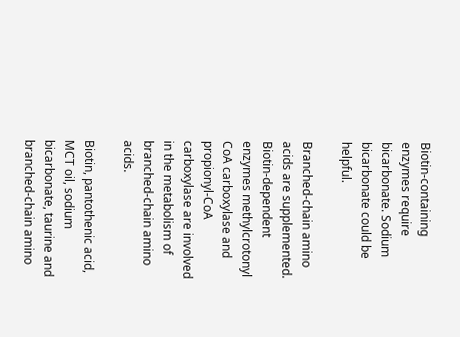Biotin-containing enzymes require bicarbonate. Sodium bicarbonate could be helpful.

Branched-chain amino acids are supplemented. Biotin-dependent enzymes methylcrotonyl CoA carboxylase and propionyl-CoA carboxylase are involved in the metabolism of branched-chain amino acids.

Biotin, pantothenic acid, MCT oil, sodium bicarbonate, taurine and branched-chain amino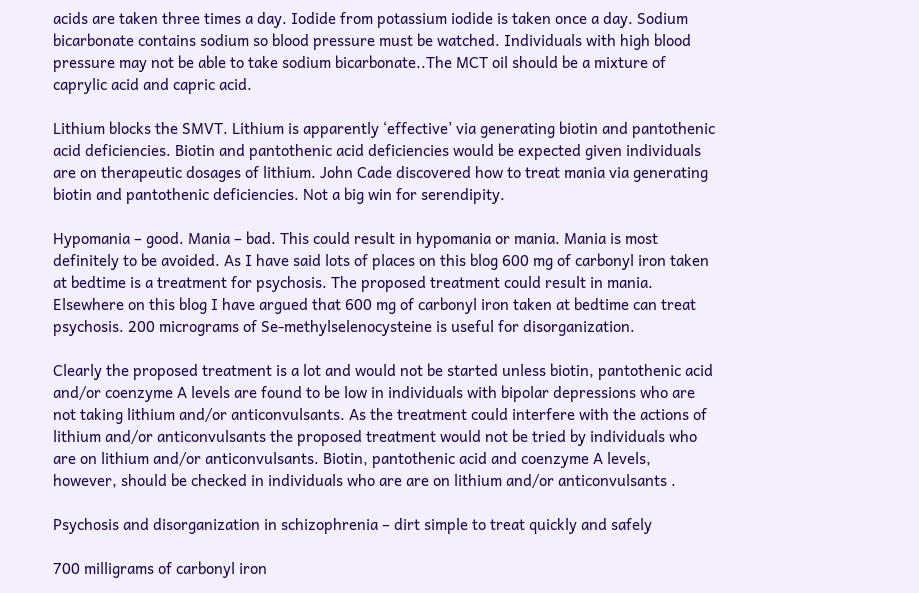acids are taken three times a day. Iodide from potassium iodide is taken once a day. Sodium bicarbonate contains sodium so blood pressure must be watched. Individuals with high blood pressure may not be able to take sodium bicarbonate..The MCT oil should be a mixture of caprylic acid and capric acid.

Lithium blocks the SMVT. Lithium is apparently ‘effective’ via generating biotin and pantothenic acid deficiencies. Biotin and pantothenic acid deficiencies would be expected given individuals are on therapeutic dosages of lithium. John Cade discovered how to treat mania via generating biotin and pantothenic deficiencies. Not a big win for serendipity.

Hypomania – good. Mania – bad. This could result in hypomania or mania. Mania is most definitely to be avoided. As I have said lots of places on this blog 600 mg of carbonyl iron taken at bedtime is a treatment for psychosis. The proposed treatment could result in mania. Elsewhere on this blog I have argued that 600 mg of carbonyl iron taken at bedtime can treat psychosis. 200 micrograms of Se-methylselenocysteine is useful for disorganization.

Clearly the proposed treatment is a lot and would not be started unless biotin, pantothenic acid and/or coenzyme A levels are found to be low in individuals with bipolar depressions who are not taking lithium and/or anticonvulsants. As the treatment could interfere with the actions of lithium and/or anticonvulsants the proposed treatment would not be tried by individuals who are on lithium and/or anticonvulsants. Biotin, pantothenic acid and coenzyme A levels, however, should be checked in individuals who are are on lithium and/or anticonvulsants .

Psychosis and disorganization in schizophrenia – dirt simple to treat quickly and safely

700 milligrams of carbonyl iron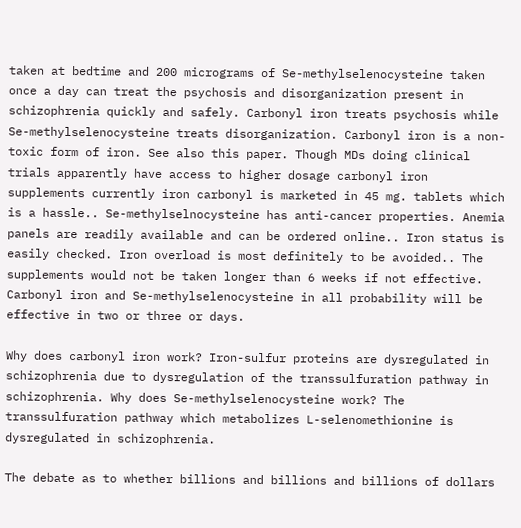taken at bedtime and 200 micrograms of Se-methylselenocysteine taken once a day can treat the psychosis and disorganization present in schizophrenia quickly and safely. Carbonyl iron treats psychosis while Se-methylselenocysteine treats disorganization. Carbonyl iron is a non-toxic form of iron. See also this paper. Though MDs doing clinical trials apparently have access to higher dosage carbonyl iron supplements currently iron carbonyl is marketed in 45 mg. tablets which is a hassle.. Se-methylselnocysteine has anti-cancer properties. Anemia panels are readily available and can be ordered online.. Iron status is easily checked. Iron overload is most definitely to be avoided.. The supplements would not be taken longer than 6 weeks if not effective. Carbonyl iron and Se-methylselenocysteine in all probability will be effective in two or three or days.

Why does carbonyl iron work? Iron-sulfur proteins are dysregulated in schizophrenia due to dysregulation of the transsulfuration pathway in schizophrenia. Why does Se-methylselenocysteine work? The transsulfuration pathway which metabolizes L-selenomethionine is dysregulated in schizophrenia.

The debate as to whether billions and billions and billions of dollars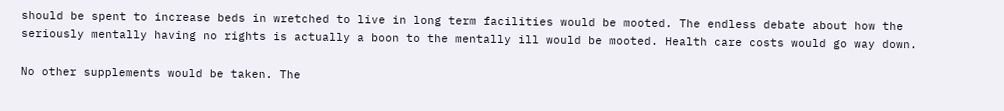should be spent to increase beds in wretched to live in long term facilities would be mooted. The endless debate about how the seriously mentally having no rights is actually a boon to the mentally ill would be mooted. Health care costs would go way down.

No other supplements would be taken. The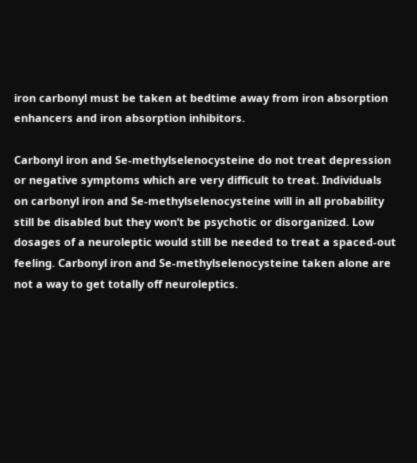iron carbonyl must be taken at bedtime away from iron absorption enhancers and iron absorption inhibitors.

Carbonyl iron and Se-methylselenocysteine do not treat depression or negative symptoms which are very difficult to treat. Individuals on carbonyl iron and Se-methylselenocysteine will in all probability still be disabled but they won’t be psychotic or disorganized. Low dosages of a neuroleptic would still be needed to treat a spaced-out feeling. Carbonyl iron and Se-methylselenocysteine taken alone are not a way to get totally off neuroleptics.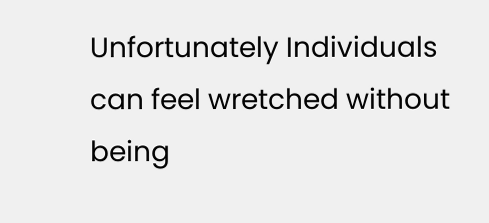Unfortunately Individuals can feel wretched without being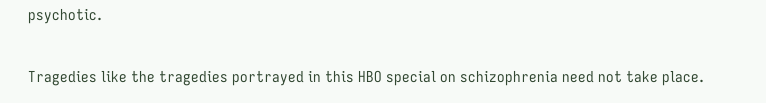psychotic.

Tragedies like the tragedies portrayed in this HBO special on schizophrenia need not take place.